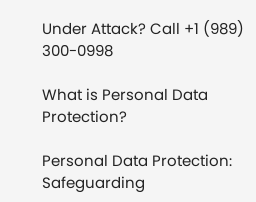Under Attack? Call +1 (989) 300-0998

What is Personal Data Protection?

Personal Data Protection: Safeguarding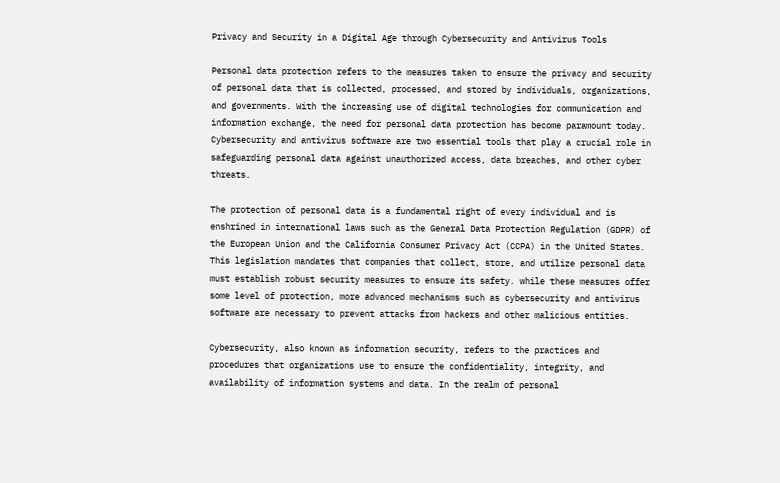Privacy and Security in a Digital Age through Cybersecurity and Antivirus Tools

Personal data protection refers to the measures taken to ensure the privacy and security of personal data that is collected, processed, and stored by individuals, organizations, and governments. With the increasing use of digital technologies for communication and information exchange, the need for personal data protection has become paramount today. Cybersecurity and antivirus software are two essential tools that play a crucial role in safeguarding personal data against unauthorized access, data breaches, and other cyber threats.

The protection of personal data is a fundamental right of every individual and is enshrined in international laws such as the General Data Protection Regulation (GDPR) of the European Union and the California Consumer Privacy Act (CCPA) in the United States. This legislation mandates that companies that collect, store, and utilize personal data must establish robust security measures to ensure its safety. while these measures offer some level of protection, more advanced mechanisms such as cybersecurity and antivirus software are necessary to prevent attacks from hackers and other malicious entities.

Cybersecurity, also known as information security, refers to the practices and procedures that organizations use to ensure the confidentiality, integrity, and availability of information systems and data. In the realm of personal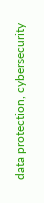data protection, cybersecurity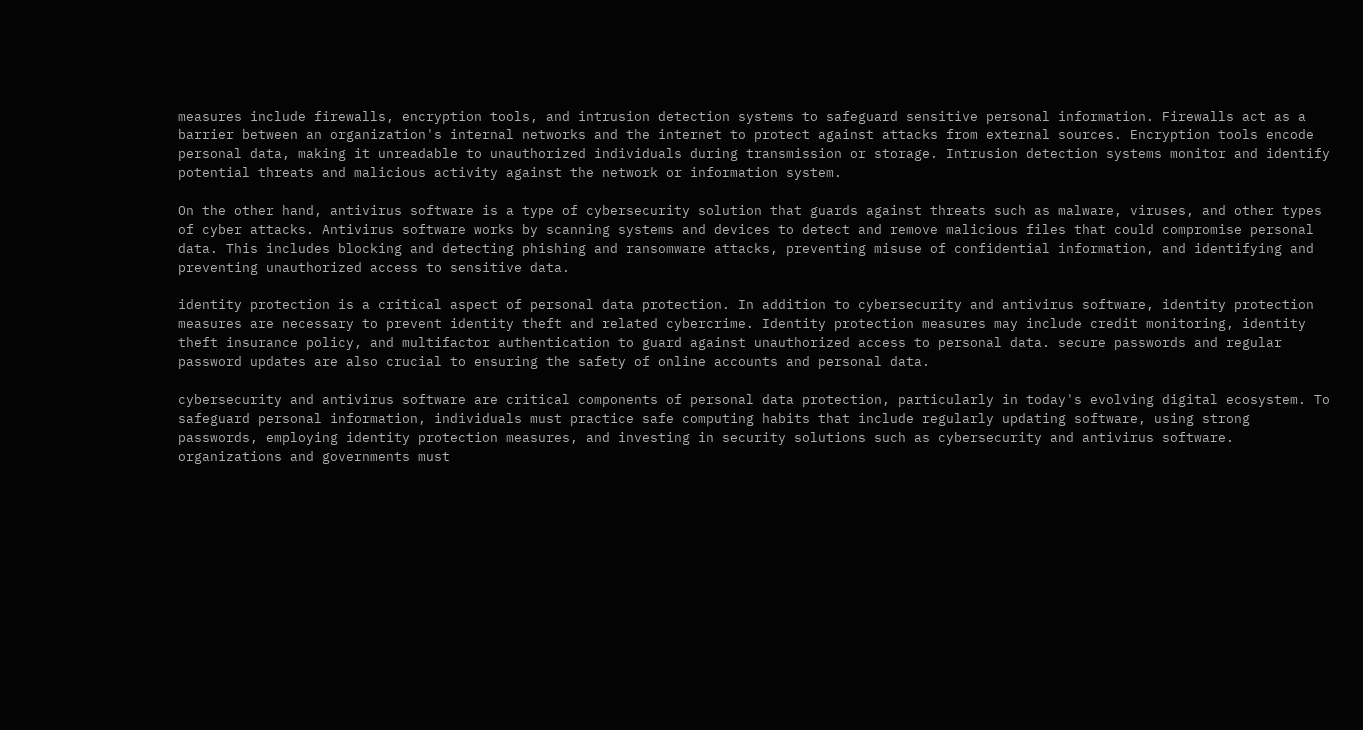measures include firewalls, encryption tools, and intrusion detection systems to safeguard sensitive personal information. Firewalls act as a barrier between an organization's internal networks and the internet to protect against attacks from external sources. Encryption tools encode personal data, making it unreadable to unauthorized individuals during transmission or storage. Intrusion detection systems monitor and identify potential threats and malicious activity against the network or information system.

On the other hand, antivirus software is a type of cybersecurity solution that guards against threats such as malware, viruses, and other types of cyber attacks. Antivirus software works by scanning systems and devices to detect and remove malicious files that could compromise personal data. This includes blocking and detecting phishing and ransomware attacks, preventing misuse of confidential information, and identifying and preventing unauthorized access to sensitive data.

identity protection is a critical aspect of personal data protection. In addition to cybersecurity and antivirus software, identity protection measures are necessary to prevent identity theft and related cybercrime. Identity protection measures may include credit monitoring, identity theft insurance policy, and multifactor authentication to guard against unauthorized access to personal data. secure passwords and regular password updates are also crucial to ensuring the safety of online accounts and personal data.

cybersecurity and antivirus software are critical components of personal data protection, particularly in today's evolving digital ecosystem. To safeguard personal information, individuals must practice safe computing habits that include regularly updating software, using strong passwords, employing identity protection measures, and investing in security solutions such as cybersecurity and antivirus software. organizations and governments must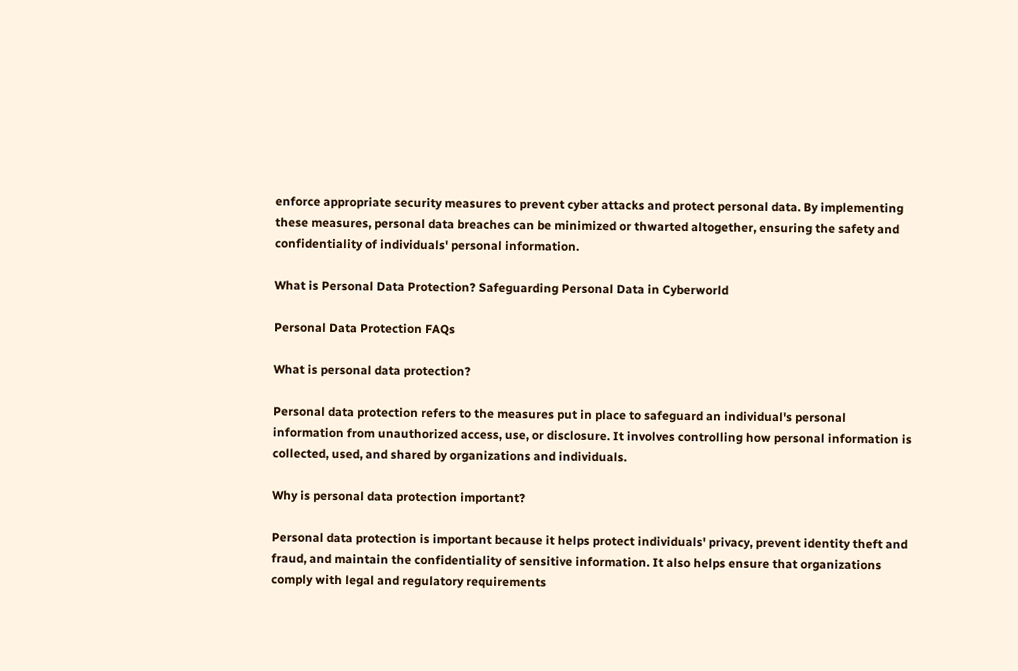enforce appropriate security measures to prevent cyber attacks and protect personal data. By implementing these measures, personal data breaches can be minimized or thwarted altogether, ensuring the safety and confidentiality of individuals' personal information.

What is Personal Data Protection? Safeguarding Personal Data in Cyberworld

Personal Data Protection FAQs

What is personal data protection?

Personal data protection refers to the measures put in place to safeguard an individual's personal information from unauthorized access, use, or disclosure. It involves controlling how personal information is collected, used, and shared by organizations and individuals.

Why is personal data protection important?

Personal data protection is important because it helps protect individuals' privacy, prevent identity theft and fraud, and maintain the confidentiality of sensitive information. It also helps ensure that organizations comply with legal and regulatory requirements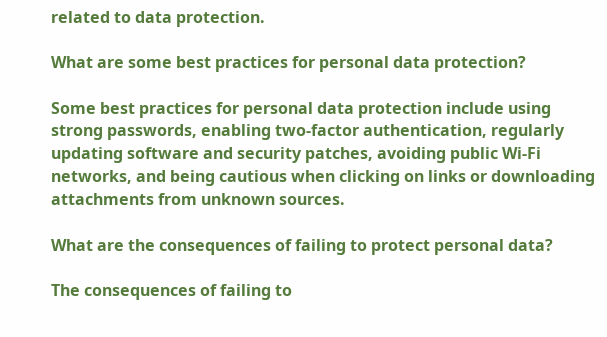related to data protection.

What are some best practices for personal data protection?

Some best practices for personal data protection include using strong passwords, enabling two-factor authentication, regularly updating software and security patches, avoiding public Wi-Fi networks, and being cautious when clicking on links or downloading attachments from unknown sources.

What are the consequences of failing to protect personal data?

The consequences of failing to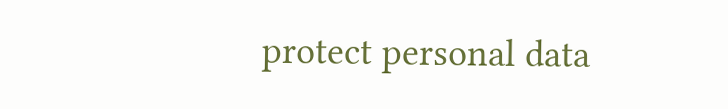protect personal data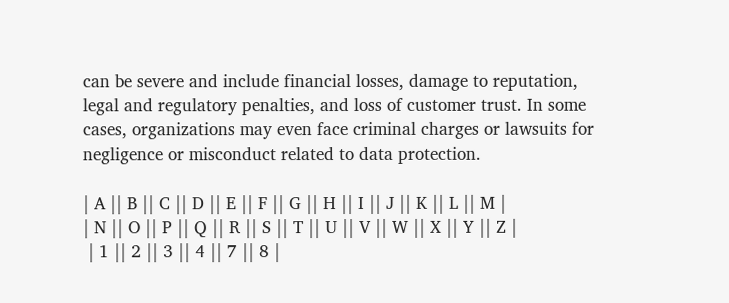can be severe and include financial losses, damage to reputation, legal and regulatory penalties, and loss of customer trust. In some cases, organizations may even face criminal charges or lawsuits for negligence or misconduct related to data protection.

| A || B || C || D || E || F || G || H || I || J || K || L || M |
| N || O || P || Q || R || S || T || U || V || W || X || Y || Z |
 | 1 || 2 || 3 || 4 || 7 || 8 |